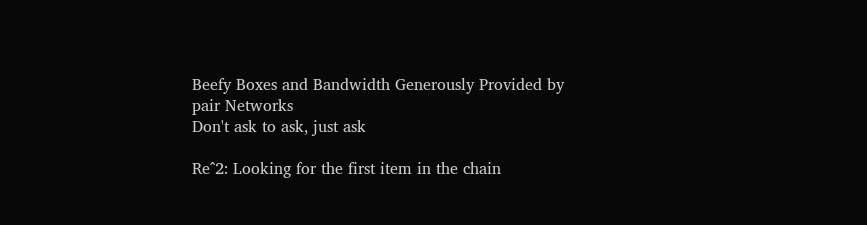Beefy Boxes and Bandwidth Generously Provided by pair Networks
Don't ask to ask, just ask

Re^2: Looking for the first item in the chain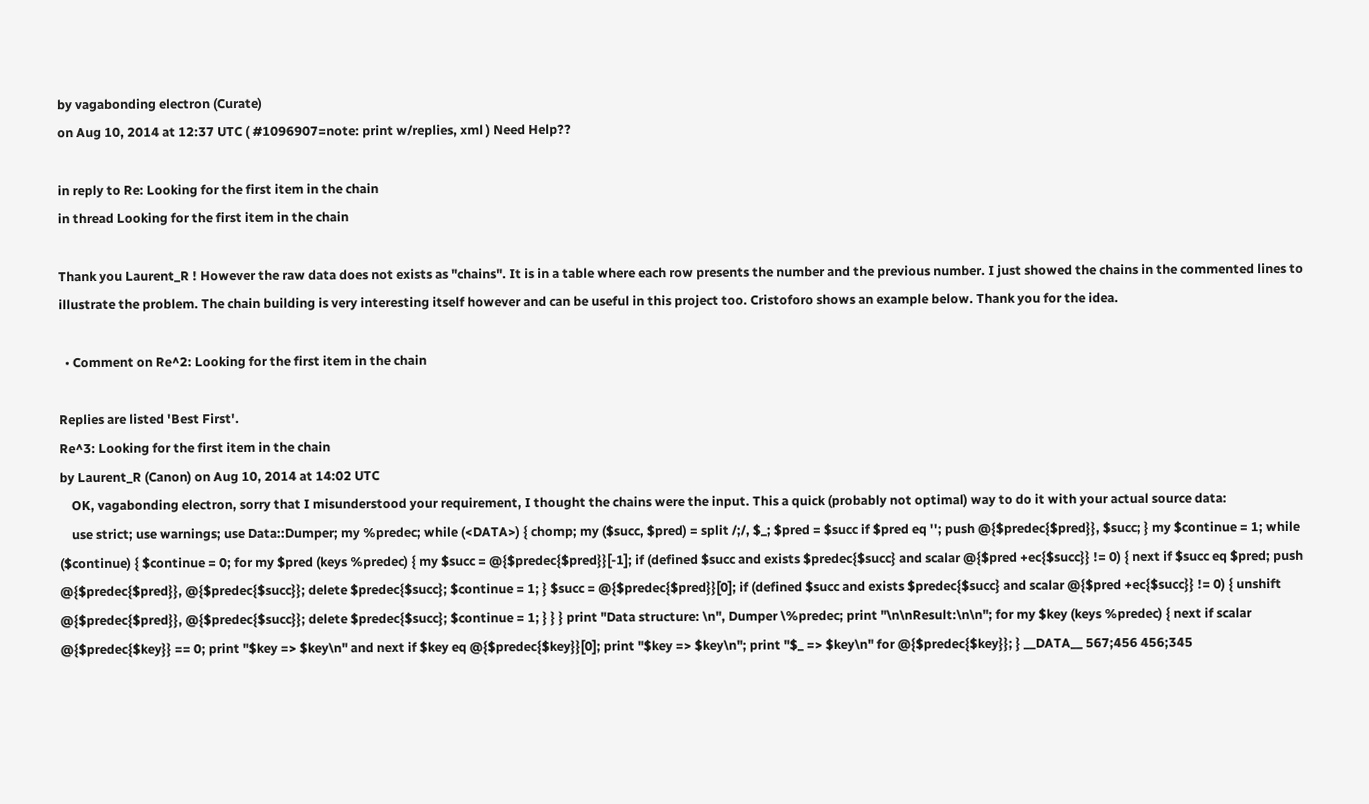by vagabonding electron (Curate)
on Aug 10, 2014 at 12:37 UTC ( #1096907=note: print w/replies, xml ) Need Help??

in reply to Re: Looking for the first item in the chain
in thread Looking for the first item in the chain

Thank you Laurent_R ! However the raw data does not exists as "chains". It is in a table where each row presents the number and the previous number. I just showed the chains in the commented lines to illustrate the problem. The chain building is very interesting itself however and can be useful in this project too. Cristoforo shows an example below. Thank you for the idea.

  • Comment on Re^2: Looking for the first item in the chain

Replies are listed 'Best First'.
Re^3: Looking for the first item in the chain
by Laurent_R (Canon) on Aug 10, 2014 at 14:02 UTC
    OK, vagabonding electron, sorry that I misunderstood your requirement, I thought the chains were the input. This a quick (probably not optimal) way to do it with your actual source data:
    use strict; use warnings; use Data::Dumper; my %predec; while (<DATA>) { chomp; my ($succ, $pred) = split /;/, $_; $pred = $succ if $pred eq ''; push @{$predec{$pred}}, $succ; } my $continue = 1; while ($continue) { $continue = 0; for my $pred (keys %predec) { my $succ = @{$predec{$pred}}[-1]; if (defined $succ and exists $predec{$succ} and scalar @{$pred +ec{$succ}} != 0) { next if $succ eq $pred; push @{$predec{$pred}}, @{$predec{$succ}}; delete $predec{$succ}; $continue = 1; } $succ = @{$predec{$pred}}[0]; if (defined $succ and exists $predec{$succ} and scalar @{$pred +ec{$succ}} != 0) { unshift @{$predec{$pred}}, @{$predec{$succ}}; delete $predec{$succ}; $continue = 1; } } } print "Data structure: \n", Dumper \%predec; print "\n\nResult:\n\n"; for my $key (keys %predec) { next if scalar @{$predec{$key}} == 0; print "$key => $key\n" and next if $key eq @{$predec{$key}}[0]; print "$key => $key\n"; print "$_ => $key\n" for @{$predec{$key}}; } __DATA__ 567;456 456;345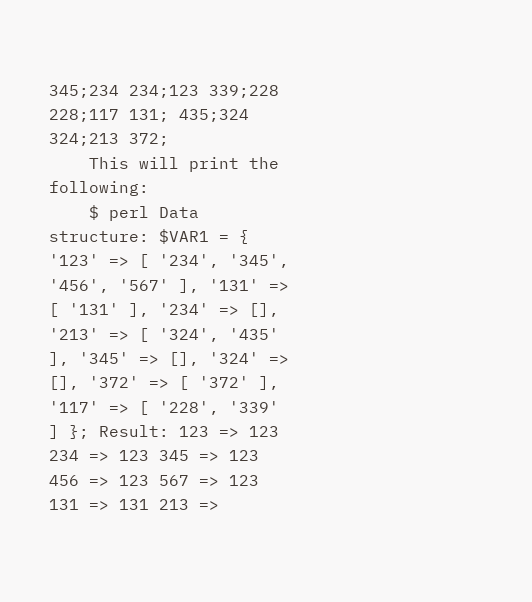345;234 234;123 339;228 228;117 131; 435;324 324;213 372;
    This will print the following:
    $ perl Data structure: $VAR1 = { '123' => [ '234', '345', '456', '567' ], '131' => [ '131' ], '234' => [], '213' => [ '324', '435' ], '345' => [], '324' => [], '372' => [ '372' ], '117' => [ '228', '339' ] }; Result: 123 => 123 234 => 123 345 => 123 456 => 123 567 => 123 131 => 131 213 =>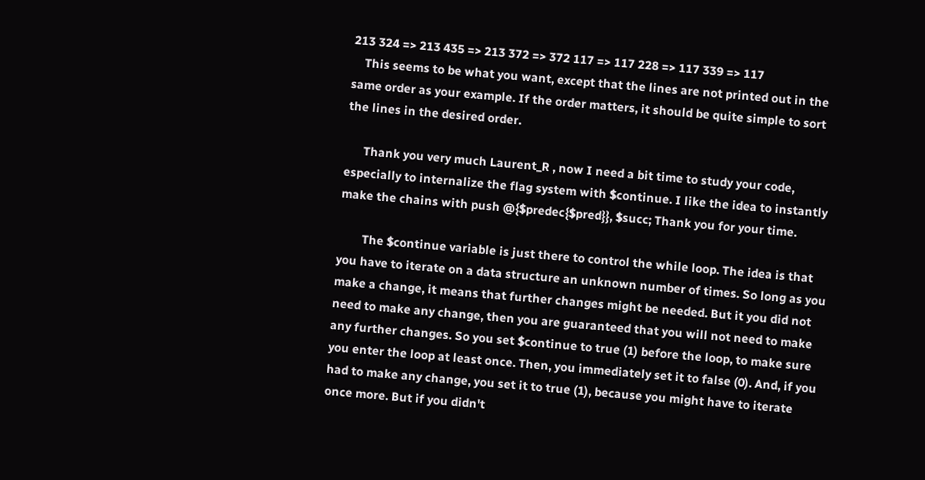213 324 => 213 435 => 213 372 => 372 117 => 117 228 => 117 339 => 117
    This seems to be what you want, except that the lines are not printed out in the same order as your example. If the order matters, it should be quite simple to sort the lines in the desired order.

      Thank you very much Laurent_R , now I need a bit time to study your code, especially to internalize the flag system with $continue. I like the idea to instantly make the chains with push @{$predec{$pred}}, $succ; Thank you for your time.

        The $continue variable is just there to control the while loop. The idea is that you have to iterate on a data structure an unknown number of times. So long as you make a change, it means that further changes might be needed. But it you did not need to make any change, then you are guaranteed that you will not need to make any further changes. So you set $continue to true (1) before the loop, to make sure you enter the loop at least once. Then, you immediately set it to false (0). And, if you had to make any change, you set it to true (1), because you might have to iterate once more. But if you didn't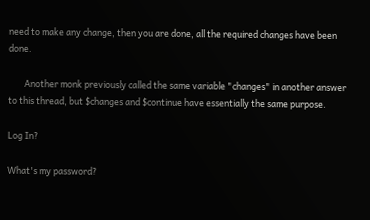need to make any change, then you are done, all the required changes have been done.

        Another monk previously called the same variable "changes" in another answer to this thread, but $changes and $continue have essentially the same purpose.

Log In?

What's my password?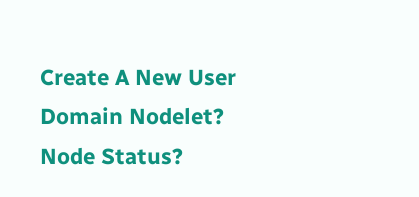Create A New User
Domain Nodelet?
Node Status?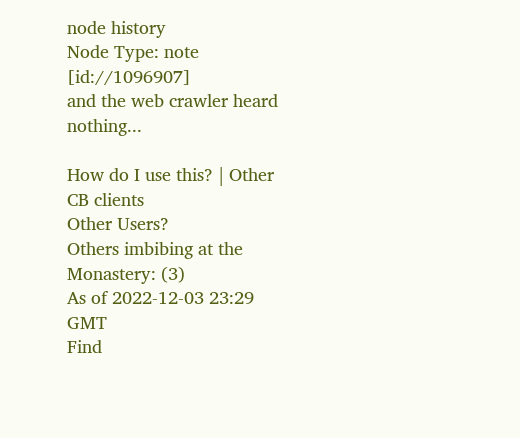node history
Node Type: note [id://1096907]
and the web crawler heard nothing...

How do I use this? | Other CB clients
Other Users?
Others imbibing at the Monastery: (3)
As of 2022-12-03 23:29 GMT
Find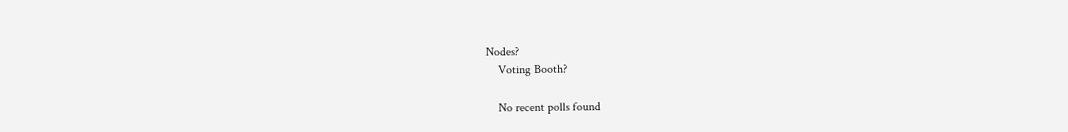Nodes?
    Voting Booth?

    No recent polls found